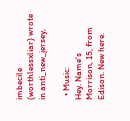imbecile (worthlessxliar) wrote in anti_new_jersey,

  • Music:
Hey. Name's Morrison, 15, from Edison. New here.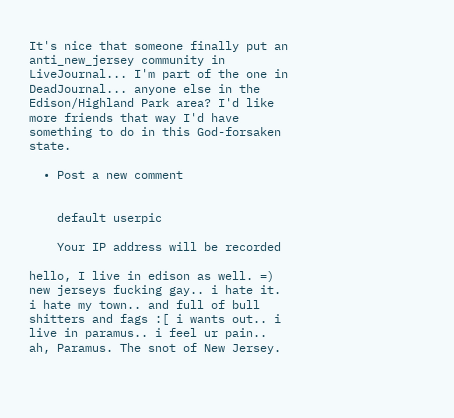It's nice that someone finally put an anti_new_jersey community in LiveJournal... I'm part of the one in DeadJournal... anyone else in the Edison/Highland Park area? I'd like more friends that way I'd have something to do in this God-forsaken state.

  • Post a new comment


    default userpic

    Your IP address will be recorded

hello, I live in edison as well. =)
new jerseys fucking gay.. i hate it. i hate my town.. and full of bull shitters and fags :[ i wants out.. i live in paramus.. i feel ur pain..
ah, Paramus. The snot of New Jersey.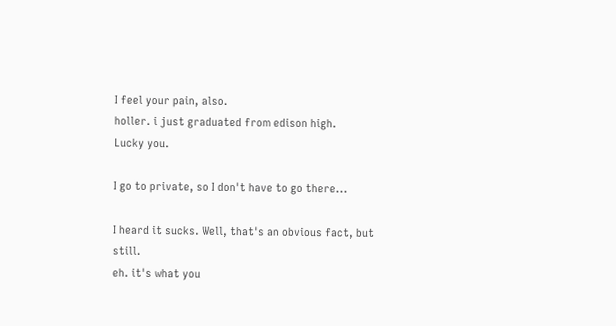I feel your pain, also.
holler. i just graduated from edison high.
Lucky you.

I go to private, so I don't have to go there...

I heard it sucks. Well, that's an obvious fact, but still.
eh. it's what you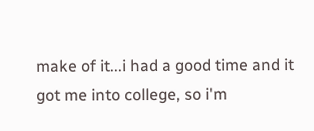make of it...i had a good time and it got me into college, so i'm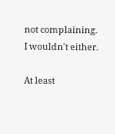not complaining.
I wouldn't either.

At least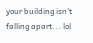your building isn't falling apart... lol